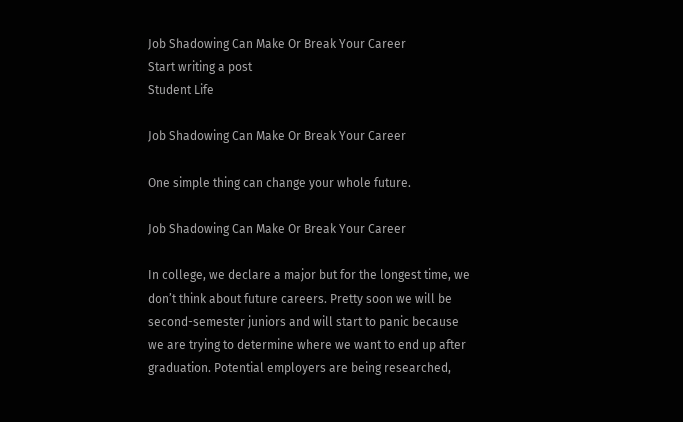Job Shadowing Can Make Or Break Your Career
Start writing a post
Student Life

Job Shadowing Can Make Or Break Your Career

One simple thing can change your whole future.

Job Shadowing Can Make Or Break Your Career

In college, we declare a major but for the longest time, we don’t think about future careers. Pretty soon we will be second-semester juniors and will start to panic because we are trying to determine where we want to end up after graduation. Potential employers are being researched,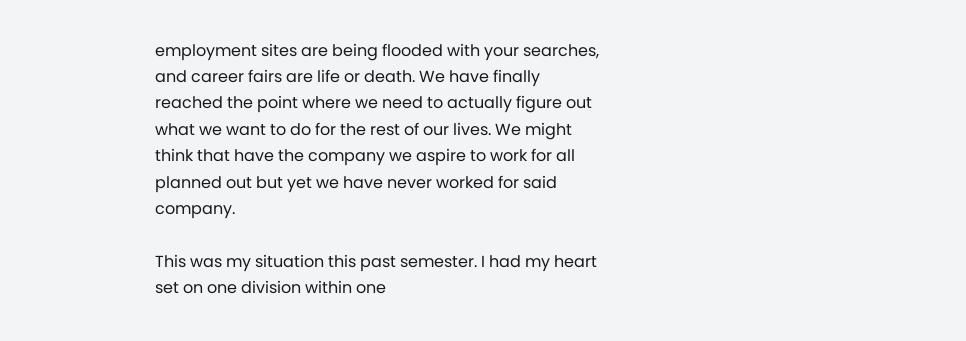employment sites are being flooded with your searches, and career fairs are life or death. We have finally reached the point where we need to actually figure out what we want to do for the rest of our lives. We might think that have the company we aspire to work for all planned out but yet we have never worked for said company.

This was my situation this past semester. I had my heart set on one division within one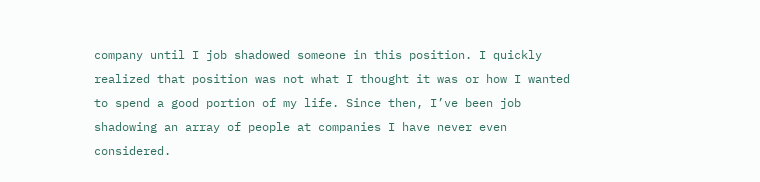company until I job shadowed someone in this position. I quickly realized that position was not what I thought it was or how I wanted to spend a good portion of my life. Since then, I’ve been job shadowing an array of people at companies I have never even considered.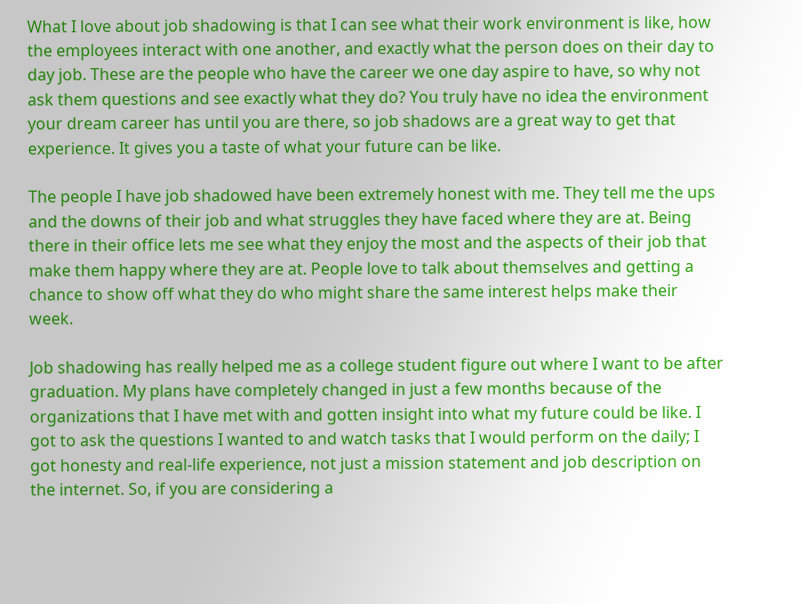What I love about job shadowing is that I can see what their work environment is like, how the employees interact with one another, and exactly what the person does on their day to day job. These are the people who have the career we one day aspire to have, so why not ask them questions and see exactly what they do? You truly have no idea the environment your dream career has until you are there, so job shadows are a great way to get that experience. It gives you a taste of what your future can be like.

The people I have job shadowed have been extremely honest with me. They tell me the ups and the downs of their job and what struggles they have faced where they are at. Being there in their office lets me see what they enjoy the most and the aspects of their job that make them happy where they are at. People love to talk about themselves and getting a chance to show off what they do who might share the same interest helps make their week.

Job shadowing has really helped me as a college student figure out where I want to be after graduation. My plans have completely changed in just a few months because of the organizations that I have met with and gotten insight into what my future could be like. I got to ask the questions I wanted to and watch tasks that I would perform on the daily; I got honesty and real-life experience, not just a mission statement and job description on the internet. So, if you are considering a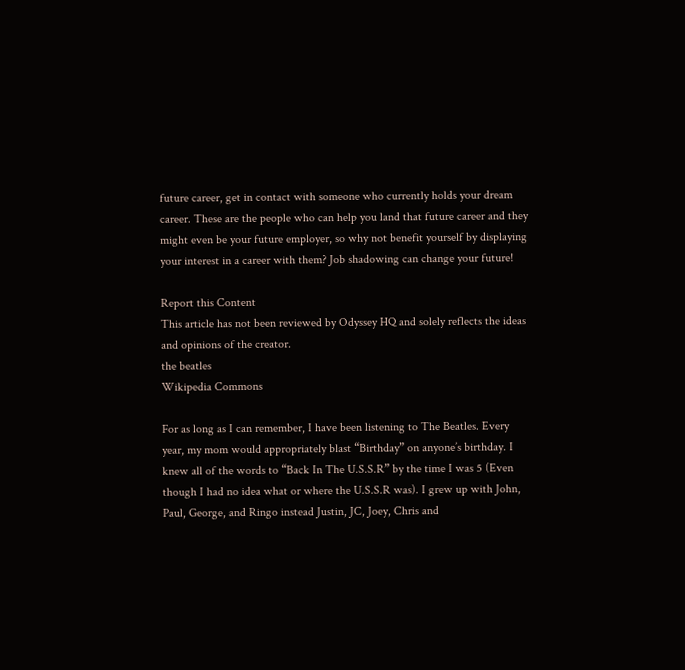future career, get in contact with someone who currently holds your dream career. These are the people who can help you land that future career and they might even be your future employer, so why not benefit yourself by displaying your interest in a career with them? Job shadowing can change your future!

Report this Content
This article has not been reviewed by Odyssey HQ and solely reflects the ideas and opinions of the creator.
the beatles
Wikipedia Commons

For as long as I can remember, I have been listening to The Beatles. Every year, my mom would appropriately blast “Birthday” on anyone’s birthday. I knew all of the words to “Back In The U.S.S.R” by the time I was 5 (Even though I had no idea what or where the U.S.S.R was). I grew up with John, Paul, George, and Ringo instead Justin, JC, Joey, Chris and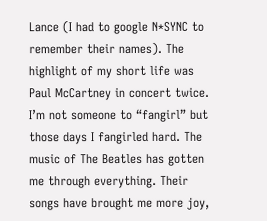Lance (I had to google N*SYNC to remember their names). The highlight of my short life was Paul McCartney in concert twice. I’m not someone to “fangirl” but those days I fangirled hard. The music of The Beatles has gotten me through everything. Their songs have brought me more joy,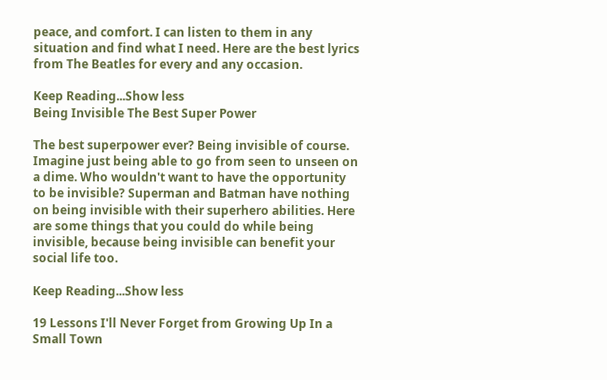peace, and comfort. I can listen to them in any situation and find what I need. Here are the best lyrics from The Beatles for every and any occasion.

Keep Reading...Show less
Being Invisible The Best Super Power

The best superpower ever? Being invisible of course. Imagine just being able to go from seen to unseen on a dime. Who wouldn't want to have the opportunity to be invisible? Superman and Batman have nothing on being invisible with their superhero abilities. Here are some things that you could do while being invisible, because being invisible can benefit your social life too.

Keep Reading...Show less

19 Lessons I'll Never Forget from Growing Up In a Small Town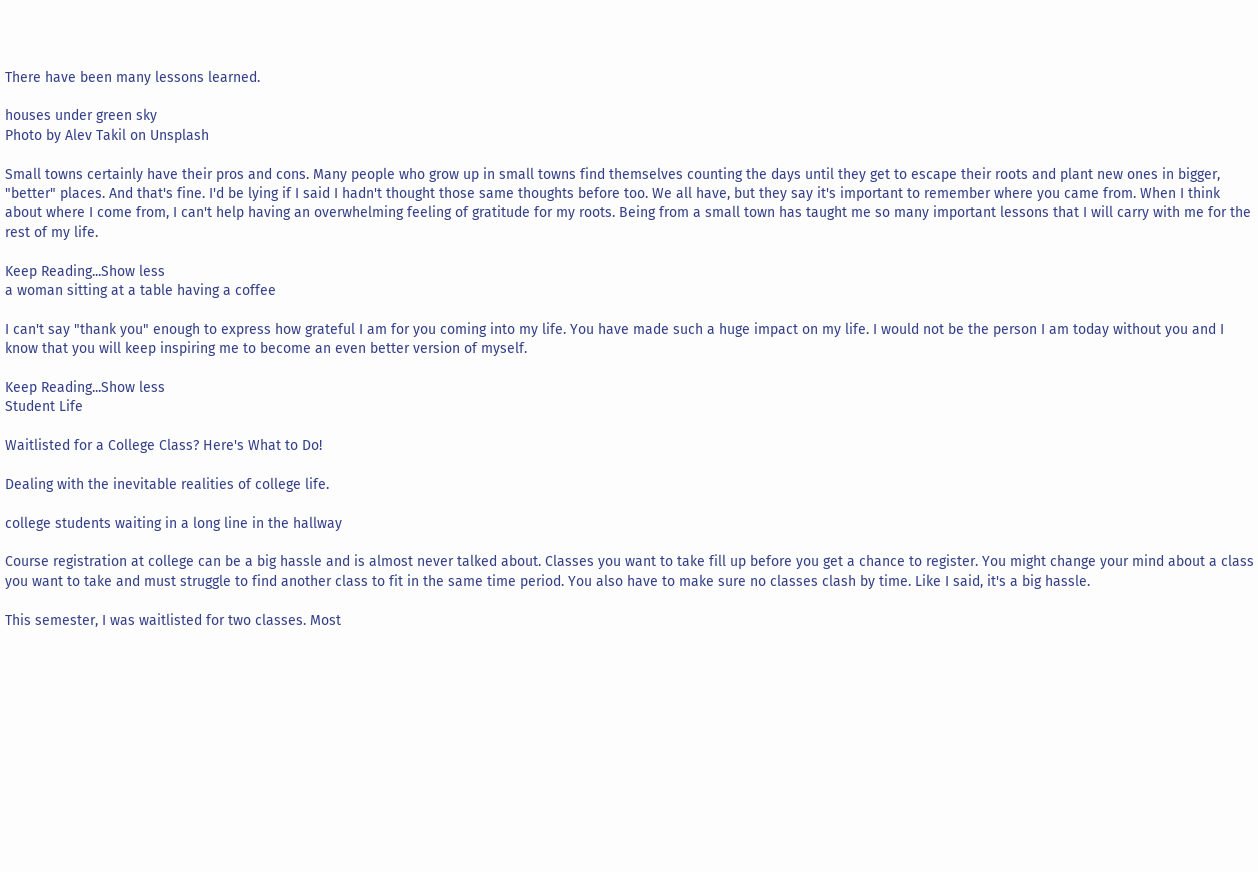There have been many lessons learned.

houses under green sky
Photo by Alev Takil on Unsplash

Small towns certainly have their pros and cons. Many people who grow up in small towns find themselves counting the days until they get to escape their roots and plant new ones in bigger, "better" places. And that's fine. I'd be lying if I said I hadn't thought those same thoughts before too. We all have, but they say it's important to remember where you came from. When I think about where I come from, I can't help having an overwhelming feeling of gratitude for my roots. Being from a small town has taught me so many important lessons that I will carry with me for the rest of my life.

Keep Reading...Show less
a woman sitting at a table having a coffee

I can't say "thank you" enough to express how grateful I am for you coming into my life. You have made such a huge impact on my life. I would not be the person I am today without you and I know that you will keep inspiring me to become an even better version of myself.

Keep Reading...Show less
Student Life

Waitlisted for a College Class? Here's What to Do!

Dealing with the inevitable realities of college life.

college students waiting in a long line in the hallway

Course registration at college can be a big hassle and is almost never talked about. Classes you want to take fill up before you get a chance to register. You might change your mind about a class you want to take and must struggle to find another class to fit in the same time period. You also have to make sure no classes clash by time. Like I said, it's a big hassle.

This semester, I was waitlisted for two classes. Most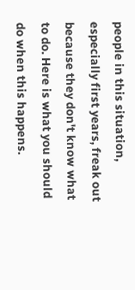people in this situation, especially first years, freak out because they don't know what to do. Here is what you should do when this happens.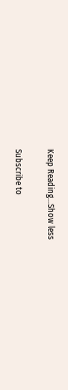Keep Reading...Show less

Subscribe to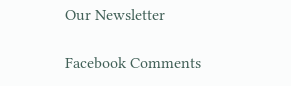Our Newsletter

Facebook Comments